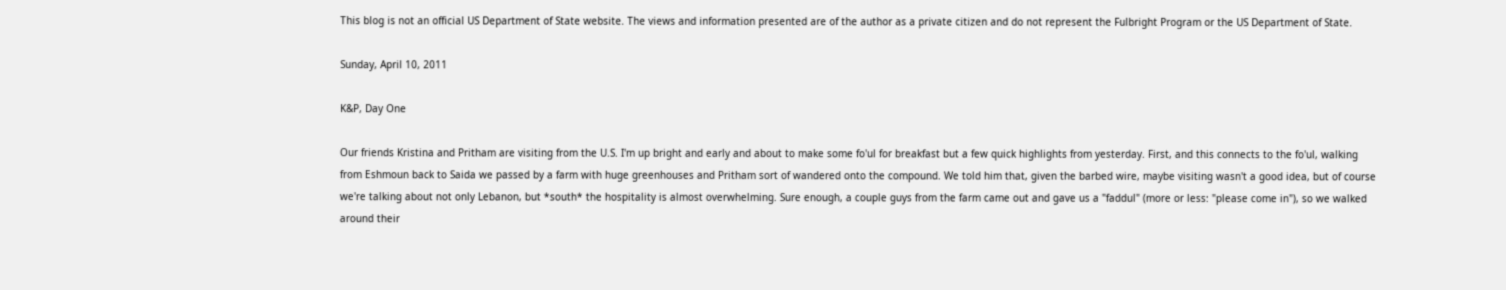This blog is not an official US Department of State website. The views and information presented are of the author as a private citizen and do not represent the Fulbright Program or the US Department of State.

Sunday, April 10, 2011

K&P, Day One

Our friends Kristina and Pritham are visiting from the U.S. I'm up bright and early and about to make some fo'ul for breakfast but a few quick highlights from yesterday. First, and this connects to the fo'ul, walking from Eshmoun back to Saida we passed by a farm with huge greenhouses and Pritham sort of wandered onto the compound. We told him that, given the barbed wire, maybe visiting wasn't a good idea, but of course we're talking about not only Lebanon, but *south* the hospitality is almost overwhelming. Sure enough, a couple guys from the farm came out and gave us a "faddul" (more or less: "please come in"), so we walked around their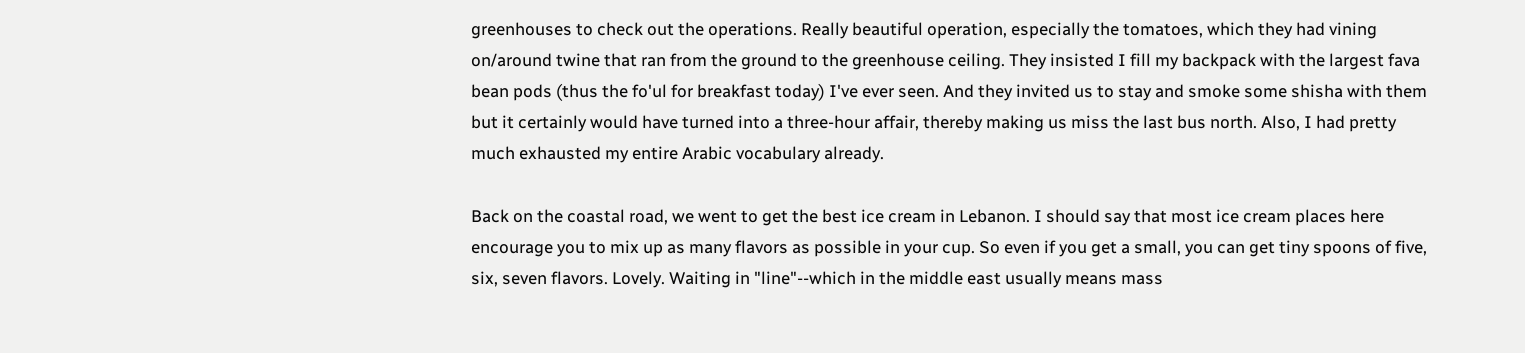greenhouses to check out the operations. Really beautiful operation, especially the tomatoes, which they had vining on/around twine that ran from the ground to the greenhouse ceiling. They insisted I fill my backpack with the largest fava bean pods (thus the fo'ul for breakfast today) I've ever seen. And they invited us to stay and smoke some shisha with them but it certainly would have turned into a three-hour affair, thereby making us miss the last bus north. Also, I had pretty much exhausted my entire Arabic vocabulary already.

Back on the coastal road, we went to get the best ice cream in Lebanon. I should say that most ice cream places here encourage you to mix up as many flavors as possible in your cup. So even if you get a small, you can get tiny spoons of five, six, seven flavors. Lovely. Waiting in "line"--which in the middle east usually means mass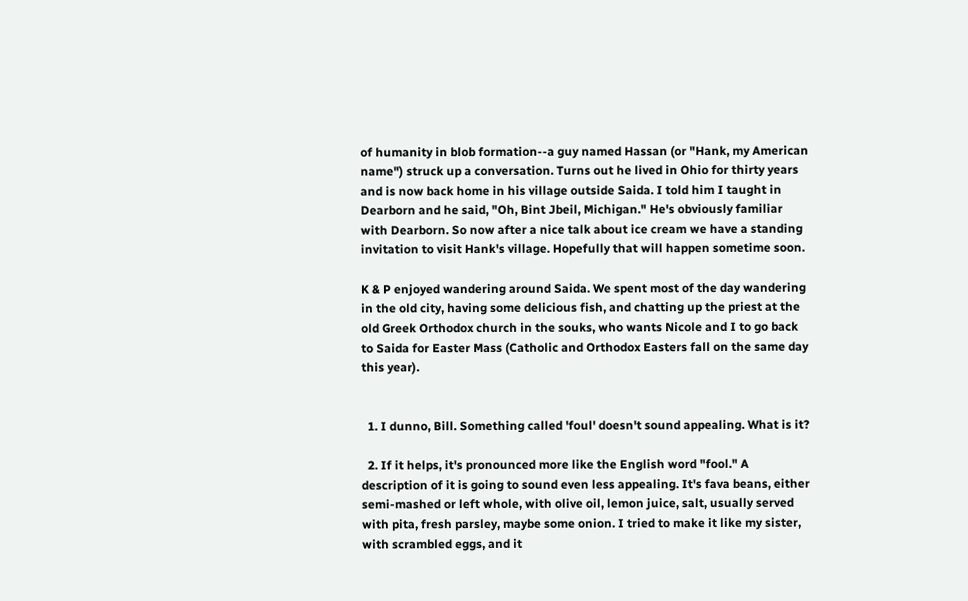of humanity in blob formation--a guy named Hassan (or "Hank, my American name") struck up a conversation. Turns out he lived in Ohio for thirty years and is now back home in his village outside Saida. I told him I taught in Dearborn and he said, "Oh, Bint Jbeil, Michigan." He's obviously familiar with Dearborn. So now after a nice talk about ice cream we have a standing invitation to visit Hank's village. Hopefully that will happen sometime soon.

K & P enjoyed wandering around Saida. We spent most of the day wandering in the old city, having some delicious fish, and chatting up the priest at the old Greek Orthodox church in the souks, who wants Nicole and I to go back to Saida for Easter Mass (Catholic and Orthodox Easters fall on the same day this year).


  1. I dunno, Bill. Something called 'foul' doesn't sound appealing. What is it?

  2. If it helps, it's pronounced more like the English word "fool." A description of it is going to sound even less appealing. It's fava beans, either semi-mashed or left whole, with olive oil, lemon juice, salt, usually served with pita, fresh parsley, maybe some onion. I tried to make it like my sister, with scrambled eggs, and it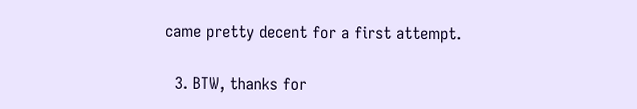came pretty decent for a first attempt.

  3. BTW, thanks for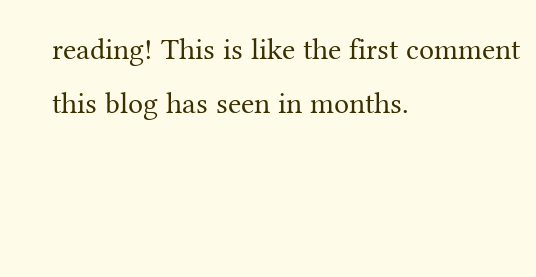reading! This is like the first comment this blog has seen in months.